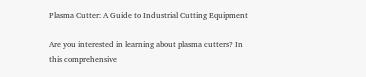Plasma Cutter: A Guide to Industrial Cutting Equipment

Are you interested in learning about plasma cutters? In this comprehensive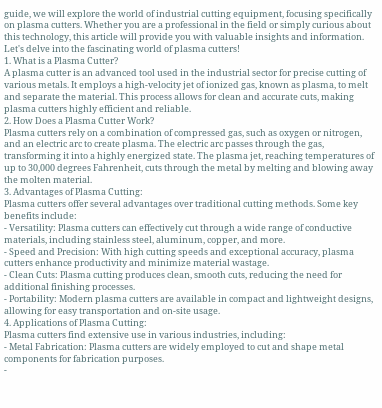guide, we will explore the world of industrial cutting equipment, focusing specifically on plasma cutters. Whether you are a professional in the field or simply curious about this technology, this article will provide you with valuable insights and information. Let's delve into the fascinating world of plasma cutters!
1. What is a Plasma Cutter?
A plasma cutter is an advanced tool used in the industrial sector for precise cutting of various metals. It employs a high-velocity jet of ionized gas, known as plasma, to melt and separate the material. This process allows for clean and accurate cuts, making plasma cutters highly efficient and reliable.
2. How Does a Plasma Cutter Work?
Plasma cutters rely on a combination of compressed gas, such as oxygen or nitrogen, and an electric arc to create plasma. The electric arc passes through the gas, transforming it into a highly energized state. The plasma jet, reaching temperatures of up to 30,000 degrees Fahrenheit, cuts through the metal by melting and blowing away the molten material.
3. Advantages of Plasma Cutting:
Plasma cutters offer several advantages over traditional cutting methods. Some key benefits include:
- Versatility: Plasma cutters can effectively cut through a wide range of conductive materials, including stainless steel, aluminum, copper, and more.
- Speed and Precision: With high cutting speeds and exceptional accuracy, plasma cutters enhance productivity and minimize material wastage.
- Clean Cuts: Plasma cutting produces clean, smooth cuts, reducing the need for additional finishing processes.
- Portability: Modern plasma cutters are available in compact and lightweight designs, allowing for easy transportation and on-site usage.
4. Applications of Plasma Cutting:
Plasma cutters find extensive use in various industries, including:
- Metal Fabrication: Plasma cutters are widely employed to cut and shape metal components for fabrication purposes.
-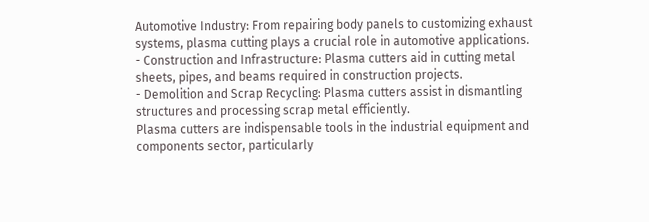Automotive Industry: From repairing body panels to customizing exhaust systems, plasma cutting plays a crucial role in automotive applications.
- Construction and Infrastructure: Plasma cutters aid in cutting metal sheets, pipes, and beams required in construction projects.
- Demolition and Scrap Recycling: Plasma cutters assist in dismantling structures and processing scrap metal efficiently.
Plasma cutters are indispensable tools in the industrial equipment and components sector, particularly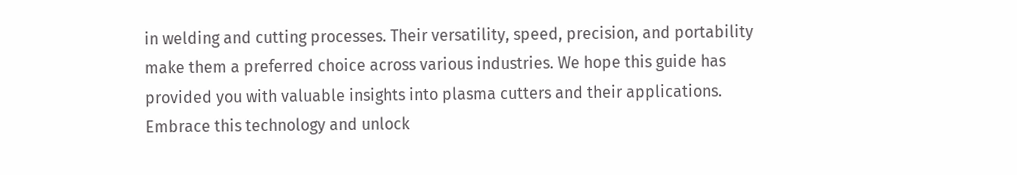in welding and cutting processes. Their versatility, speed, precision, and portability make them a preferred choice across various industries. We hope this guide has provided you with valuable insights into plasma cutters and their applications. Embrace this technology and unlock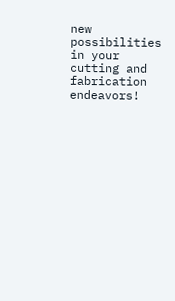new possibilities in your cutting and fabrication endeavors!